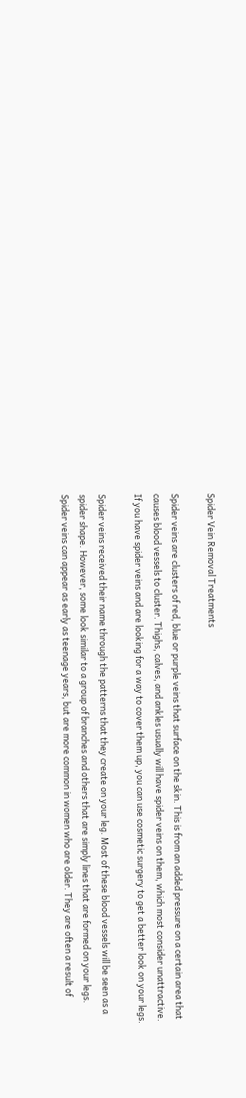Spider Vein Removal Treatments

Spider veins are clusters of red, blue or purple veins that surface on the skin. This is from an added pressure on a certain area that causes blood vessels to cluster. Thighs, calves, and ankles usually will have spider veins on them, which most consider unattractive. If you have spider veins and are looking for a way to cover them up, you can use cosmetic surgery to get a better look on your legs.

Spider veins received their name through the patterns that they create on your leg. Most of these blood vessels will be seen as a spider shape. However, some look similar to a group of branches and others that are simply lines that are formed on your legs. Spider veins can appear as early as teenage years, but are more common in women who are older. They are often a result of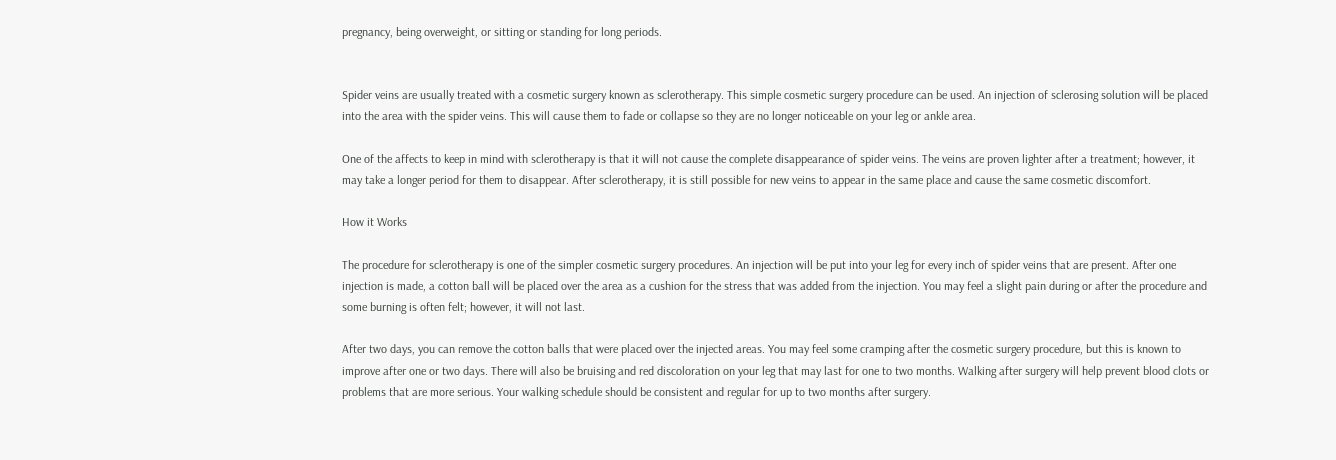pregnancy, being overweight, or sitting or standing for long periods.


Spider veins are usually treated with a cosmetic surgery known as sclerotherapy. This simple cosmetic surgery procedure can be used. An injection of sclerosing solution will be placed into the area with the spider veins. This will cause them to fade or collapse so they are no longer noticeable on your leg or ankle area.

One of the affects to keep in mind with sclerotherapy is that it will not cause the complete disappearance of spider veins. The veins are proven lighter after a treatment; however, it may take a longer period for them to disappear. After sclerotherapy, it is still possible for new veins to appear in the same place and cause the same cosmetic discomfort.

How it Works

The procedure for sclerotherapy is one of the simpler cosmetic surgery procedures. An injection will be put into your leg for every inch of spider veins that are present. After one injection is made, a cotton ball will be placed over the area as a cushion for the stress that was added from the injection. You may feel a slight pain during or after the procedure and some burning is often felt; however, it will not last.

After two days, you can remove the cotton balls that were placed over the injected areas. You may feel some cramping after the cosmetic surgery procedure, but this is known to improve after one or two days. There will also be bruising and red discoloration on your leg that may last for one to two months. Walking after surgery will help prevent blood clots or problems that are more serious. Your walking schedule should be consistent and regular for up to two months after surgery.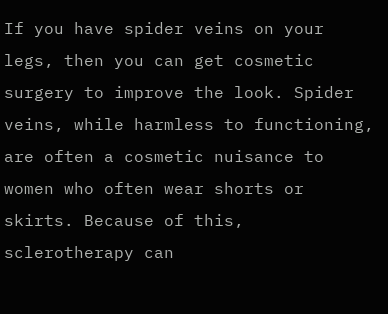If you have spider veins on your legs, then you can get cosmetic surgery to improve the look. Spider veins, while harmless to functioning, are often a cosmetic nuisance to women who often wear shorts or skirts. Because of this, sclerotherapy can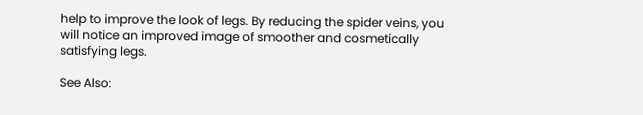help to improve the look of legs. By reducing the spider veins, you will notice an improved image of smoother and cosmetically satisfying legs.

See Also: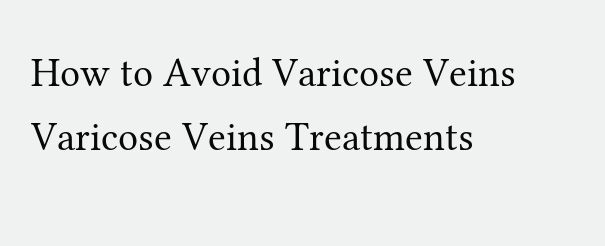How to Avoid Varicose Veins
Varicose Veins Treatments